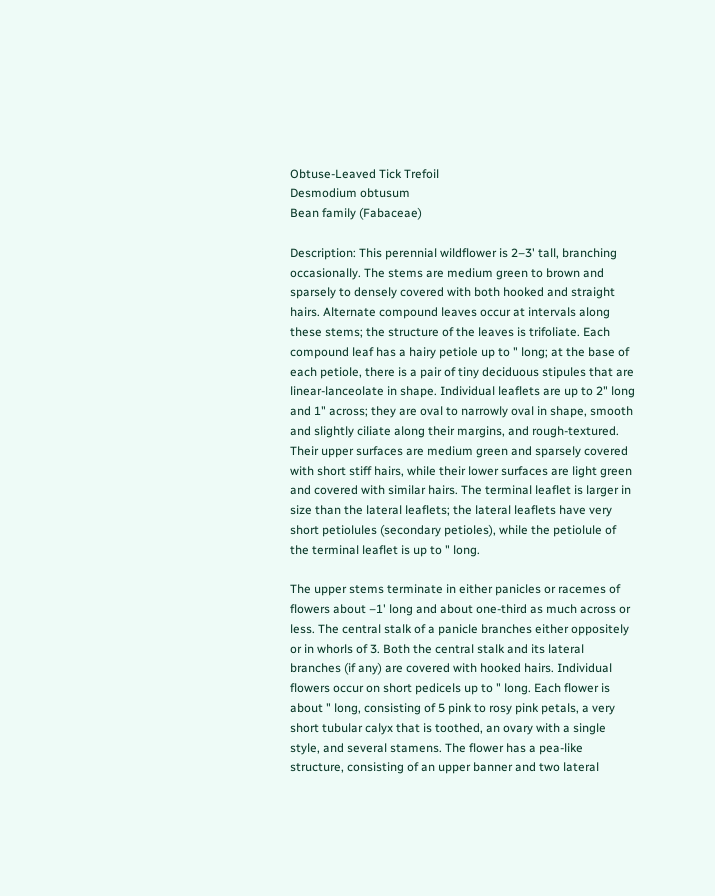Obtuse-Leaved Tick Trefoil
Desmodium obtusum
Bean family (Fabaceae)

Description: This perennial wildflower is 2–3' tall, branching occasionally. The stems are medium green to brown and sparsely to densely covered with both hooked and straight hairs. Alternate compound leaves occur at intervals along these stems; the structure of the leaves is trifoliate. Each compound leaf has a hairy petiole up to " long; at the base of each petiole, there is a pair of tiny deciduous stipules that are linear-lanceolate in shape. Individual leaflets are up to 2" long and 1" across; they are oval to narrowly oval in shape, smooth and slightly ciliate along their margins, and rough-textured. Their upper surfaces are medium green and sparsely covered with short stiff hairs, while their lower surfaces are light green and covered with similar hairs. The terminal leaflet is larger in size than the lateral leaflets; the lateral leaflets have very short petiolules (secondary petioles), while the petiolule of the terminal leaflet is up to " long.

The upper stems terminate in either panicles or racemes of flowers about –1' long and about one-third as much across or less. The central stalk of a panicle branches either oppositely or in whorls of 3. Both the central stalk and its lateral branches (if any) are covered with hooked hairs. Individual flowers occur on short pedicels up to " long. Each flower is about " long, consisting of 5 pink to rosy pink petals, a very short tubular calyx that is toothed, an ovary with a single style, and several stamens. The flower has a pea-like structure, consisting of an upper banner and two lateral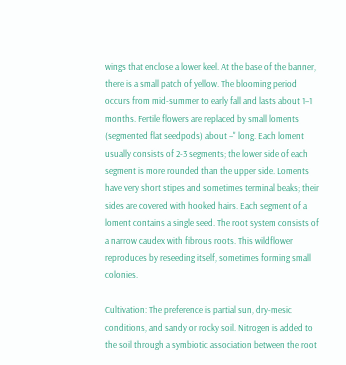wings that enclose a lower keel. At the base of the banner, there is a small patch of yellow. The blooming period occurs from mid-summer to early fall and lasts about 1–1 months. Fertile flowers are replaced by small loments (segmented flat seedpods) about –" long. Each loment usually consists of 2-3 segments; the lower side of each segment is more rounded than the upper side. Loments have very short stipes and sometimes terminal beaks; their sides are covered with hooked hairs. Each segment of a loment contains a single seed. The root system consists of a narrow caudex with fibrous roots. This wildflower reproduces by reseeding itself, sometimes forming small colonies.

Cultivation: The preference is partial sun, dry-mesic conditions, and sandy or rocky soil. Nitrogen is added to the soil through a symbiotic association between the root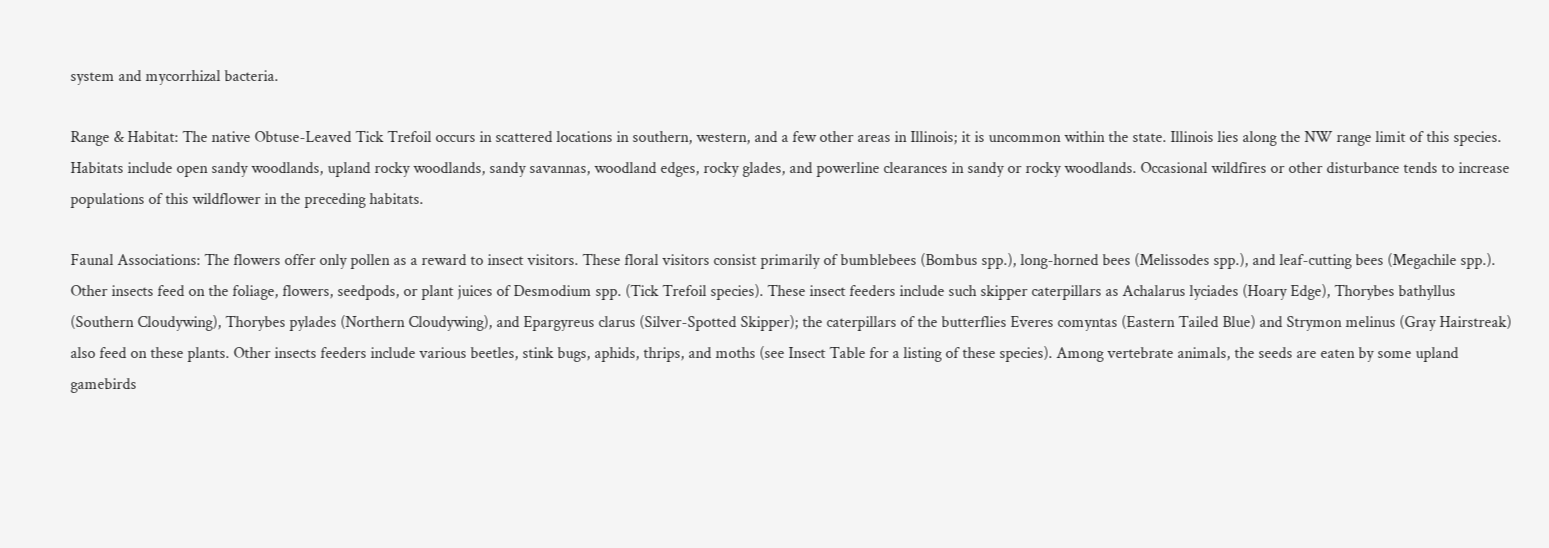system and mycorrhizal bacteria.

Range & Habitat: The native Obtuse-Leaved Tick Trefoil occurs in scattered locations in southern, western, and a few other areas in Illinois; it is uncommon within the state. Illinois lies along the NW range limit of this species. Habitats include open sandy woodlands, upland rocky woodlands, sandy savannas, woodland edges, rocky glades, and powerline clearances in sandy or rocky woodlands. Occasional wildfires or other disturbance tends to increase populations of this wildflower in the preceding habitats.

Faunal Associations: The flowers offer only pollen as a reward to insect visitors. These floral visitors consist primarily of bumblebees (Bombus spp.), long-horned bees (Melissodes spp.), and leaf-cutting bees (Megachile spp.). Other insects feed on the foliage, flowers, seedpods, or plant juices of Desmodium spp. (Tick Trefoil species). These insect feeders include such skipper caterpillars as Achalarus lyciades (Hoary Edge), Thorybes bathyllus (Southern Cloudywing), Thorybes pylades (Northern Cloudywing), and Epargyreus clarus (Silver-Spotted Skipper); the caterpillars of the butterflies Everes comyntas (Eastern Tailed Blue) and Strymon melinus (Gray Hairstreak) also feed on these plants. Other insects feeders include various beetles, stink bugs, aphids, thrips, and moths (see Insect Table for a listing of these species). Among vertebrate animals, the seeds are eaten by some upland gamebirds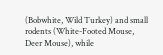(Bobwhite, Wild Turkey) and small rodents (White-Footed Mouse, Deer Mouse), while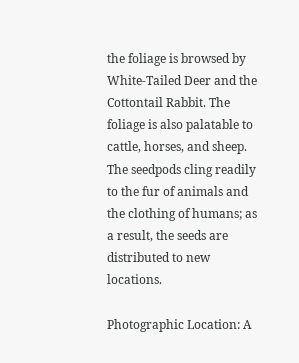the foliage is browsed by White-Tailed Deer and the Cottontail Rabbit. The foliage is also palatable to cattle, horses, and sheep. The seedpods cling readily to the fur of animals and the clothing of humans; as a result, the seeds are distributed to new locations.

Photographic Location: A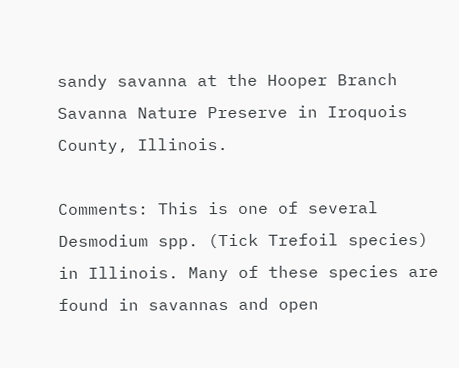sandy savanna at the Hooper Branch Savanna Nature Preserve in Iroquois County, Illinois.

Comments: This is one of several Desmodium spp. (Tick Trefoil species) in Illinois. Many of these species are found in savannas and open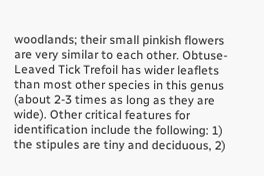woodlands; their small pinkish flowers are very similar to each other. Obtuse-Leaved Tick Trefoil has wider leaflets than most other species in this genus (about 2-3 times as long as they are wide). Other critical features for identification include the following: 1) the stipules are tiny and deciduous, 2)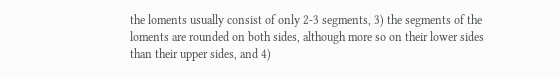the loments usually consist of only 2-3 segments, 3) the segments of the loments are rounded on both sides, although more so on their lower sides than their upper sides, and 4)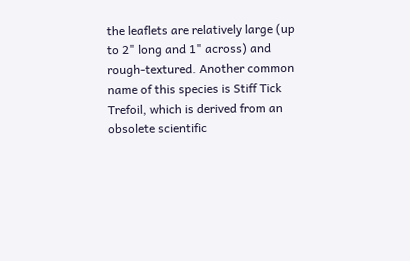the leaflets are relatively large (up to 2" long and 1" across) and rough-textured. Another common name of this species is Stiff Tick Trefoil, which is derived from an obsolete scientific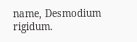name, Desmodium rigidum.